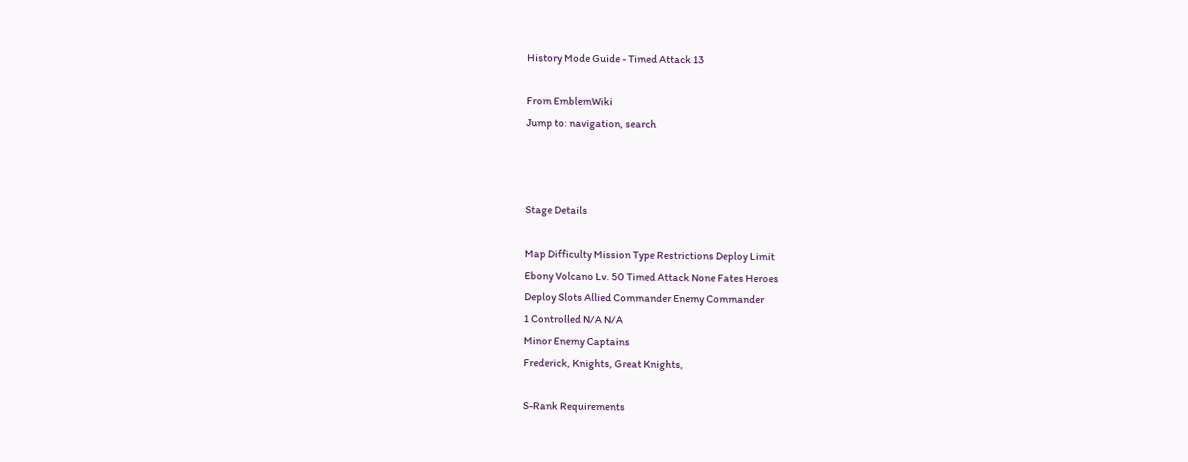History Mode Guide - Timed Attack 13

From EmblemWiki
Jump to: navigation, search



Stage Details

Map Difficulty Mission Type Restrictions Deploy Limit
Ebony Volcano Lv. 50 Timed Attack None Fates Heroes
Deploy Slots Allied Commander Enemy Commander
1 Controlled N/A N/A
Minor Enemy Captains
Frederick, Knights, Great Knights,

S-Rank Requirements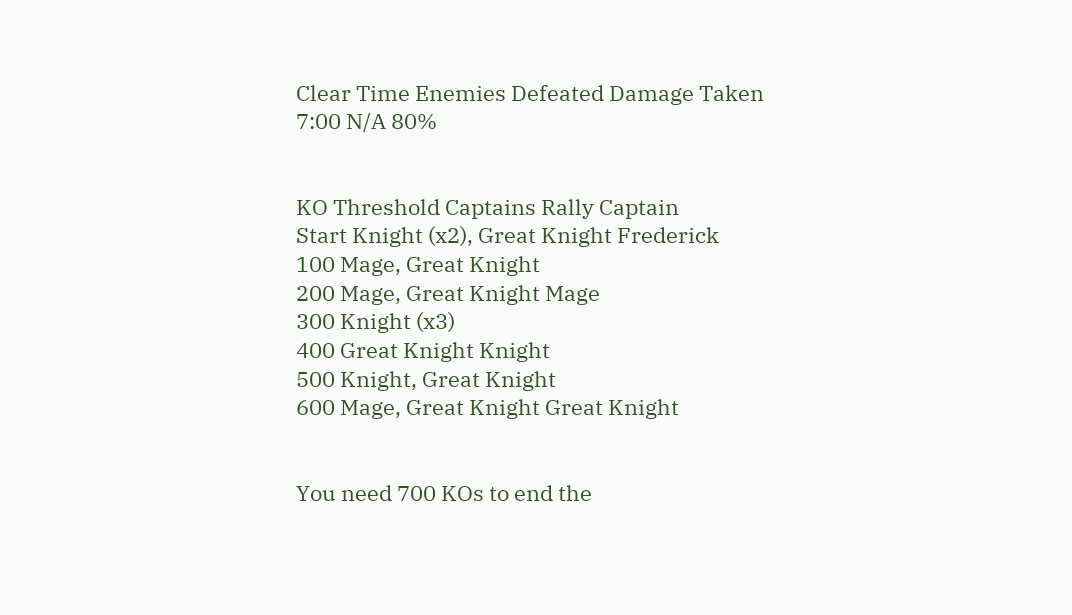Clear Time Enemies Defeated Damage Taken
7:00 N/A 80%


KO Threshold Captains Rally Captain
Start Knight (x2), Great Knight Frederick
100 Mage, Great Knight
200 Mage, Great Knight Mage
300 Knight (x3)
400 Great Knight Knight
500 Knight, Great Knight
600 Mage, Great Knight Great Knight


You need 700 KOs to end the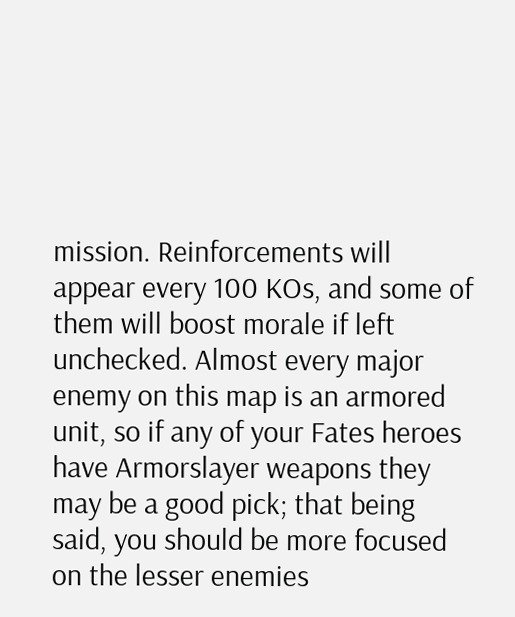mission. Reinforcements will appear every 100 KOs, and some of them will boost morale if left unchecked. Almost every major enemy on this map is an armored unit, so if any of your Fates heroes have Armorslayer weapons they may be a good pick; that being said, you should be more focused on the lesser enemies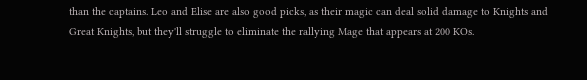than the captains. Leo and Elise are also good picks, as their magic can deal solid damage to Knights and Great Knights, but they'll struggle to eliminate the rallying Mage that appears at 200 KOs.